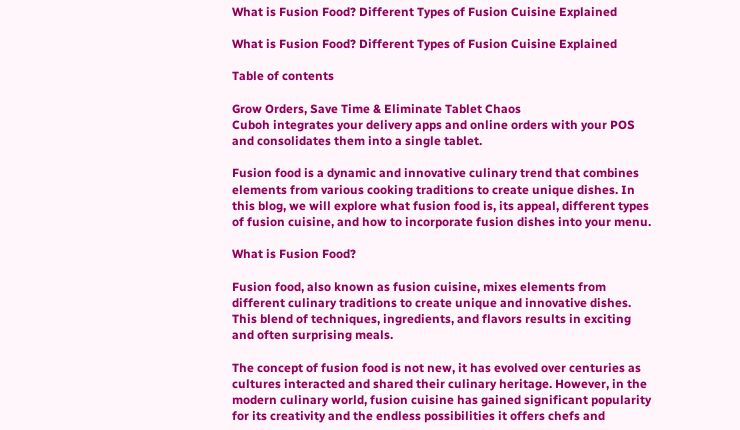What is Fusion Food? Different Types of Fusion Cuisine Explained

What is Fusion Food? Different Types of Fusion Cuisine Explained

Table of contents

Grow Orders, Save Time & Eliminate Tablet Chaos
Cuboh integrates your delivery apps and online orders with your POS and consolidates them into a single tablet.

Fusion food is a dynamic and innovative culinary trend that combines elements from various cooking traditions to create unique dishes. In this blog, we will explore what fusion food is, its appeal, different types of fusion cuisine, and how to incorporate fusion dishes into your menu.

What is Fusion Food?

Fusion food, also known as fusion cuisine, mixes elements from different culinary traditions to create unique and innovative dishes. This blend of techniques, ingredients, and flavors results in exciting and often surprising meals.

The concept of fusion food is not new, it has evolved over centuries as cultures interacted and shared their culinary heritage. However, in the modern culinary world, fusion cuisine has gained significant popularity for its creativity and the endless possibilities it offers chefs and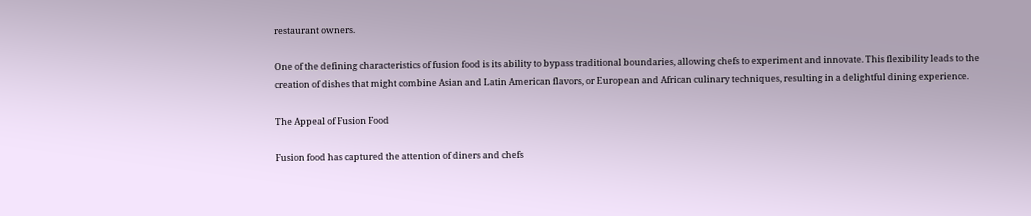restaurant owners.

One of the defining characteristics of fusion food is its ability to bypass traditional boundaries, allowing chefs to experiment and innovate. This flexibility leads to the creation of dishes that might combine Asian and Latin American flavors, or European and African culinary techniques, resulting in a delightful dining experience.

The Appeal of Fusion Food

Fusion food has captured the attention of diners and chefs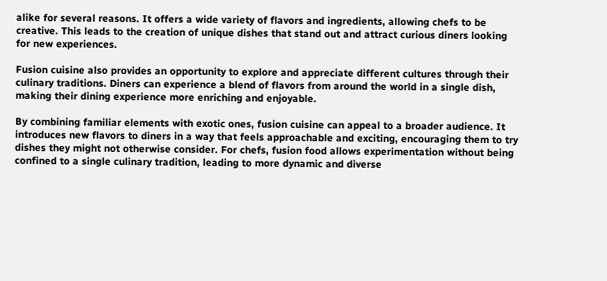alike for several reasons. It offers a wide variety of flavors and ingredients, allowing chefs to be creative. This leads to the creation of unique dishes that stand out and attract curious diners looking for new experiences.

Fusion cuisine also provides an opportunity to explore and appreciate different cultures through their culinary traditions. Diners can experience a blend of flavors from around the world in a single dish, making their dining experience more enriching and enjoyable.

By combining familiar elements with exotic ones, fusion cuisine can appeal to a broader audience. It introduces new flavors to diners in a way that feels approachable and exciting, encouraging them to try dishes they might not otherwise consider. For chefs, fusion food allows experimentation without being confined to a single culinary tradition, leading to more dynamic and diverse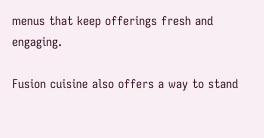menus that keep offerings fresh and engaging.

Fusion cuisine also offers a way to stand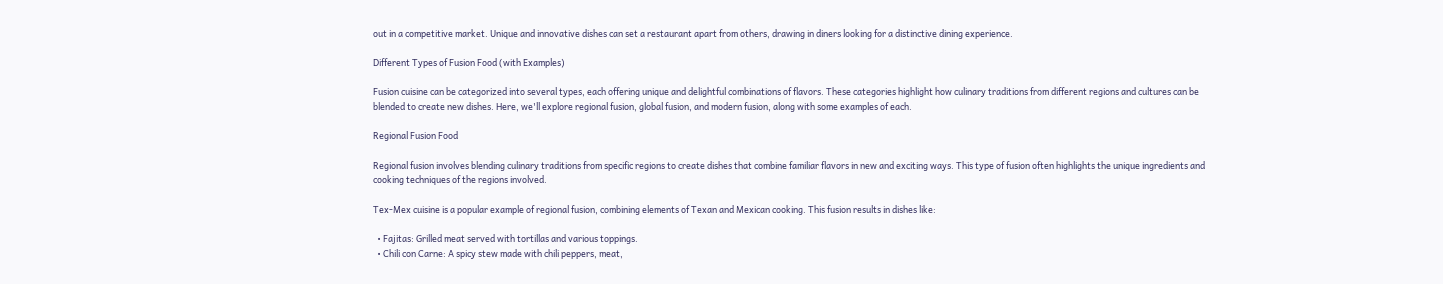out in a competitive market. Unique and innovative dishes can set a restaurant apart from others, drawing in diners looking for a distinctive dining experience.

Different Types of Fusion Food (with Examples)

Fusion cuisine can be categorized into several types, each offering unique and delightful combinations of flavors. These categories highlight how culinary traditions from different regions and cultures can be blended to create new dishes. Here, we'll explore regional fusion, global fusion, and modern fusion, along with some examples of each.

Regional Fusion Food

Regional fusion involves blending culinary traditions from specific regions to create dishes that combine familiar flavors in new and exciting ways. This type of fusion often highlights the unique ingredients and cooking techniques of the regions involved.

Tex-Mex cuisine is a popular example of regional fusion, combining elements of Texan and Mexican cooking. This fusion results in dishes like:

  • Fajitas: Grilled meat served with tortillas and various toppings.
  • Chili con Carne: A spicy stew made with chili peppers, meat,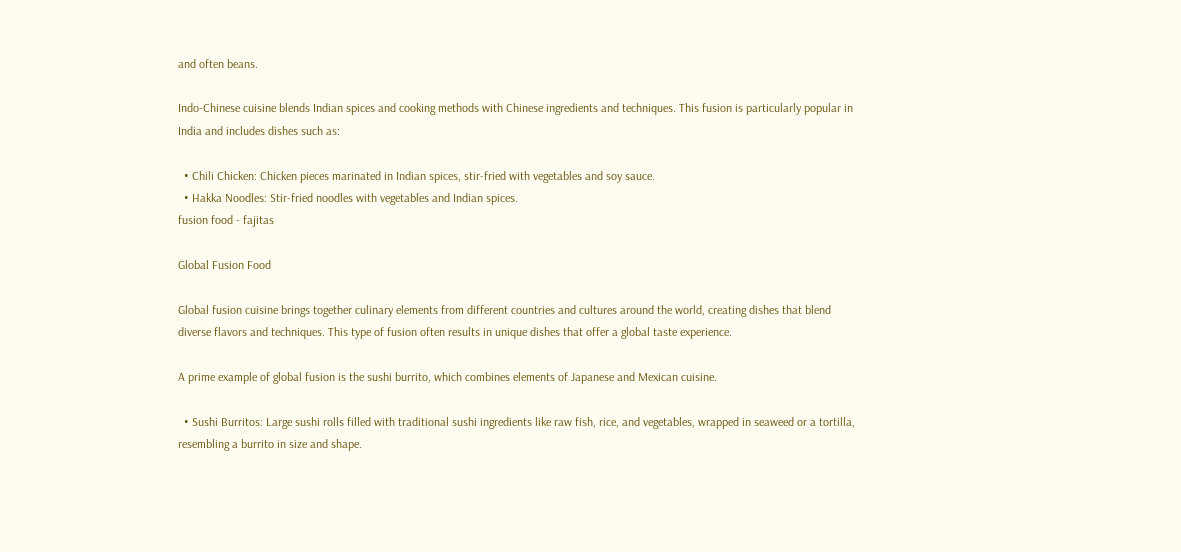and often beans.

Indo-Chinese cuisine blends Indian spices and cooking methods with Chinese ingredients and techniques. This fusion is particularly popular in India and includes dishes such as:

  • Chili Chicken: Chicken pieces marinated in Indian spices, stir-fried with vegetables and soy sauce.
  • Hakka Noodles: Stir-fried noodles with vegetables and Indian spices.
fusion food - fajitas

Global Fusion Food

Global fusion cuisine brings together culinary elements from different countries and cultures around the world, creating dishes that blend diverse flavors and techniques. This type of fusion often results in unique dishes that offer a global taste experience.

A prime example of global fusion is the sushi burrito, which combines elements of Japanese and Mexican cuisine.

  • Sushi Burritos: Large sushi rolls filled with traditional sushi ingredients like raw fish, rice, and vegetables, wrapped in seaweed or a tortilla, resembling a burrito in size and shape.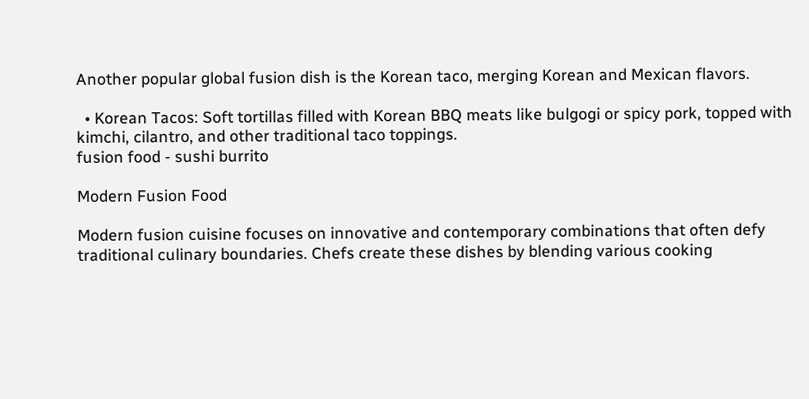Another popular global fusion dish is the Korean taco, merging Korean and Mexican flavors.

  • Korean Tacos: Soft tortillas filled with Korean BBQ meats like bulgogi or spicy pork, topped with kimchi, cilantro, and other traditional taco toppings.
fusion food - sushi burrito

Modern Fusion Food

Modern fusion cuisine focuses on innovative and contemporary combinations that often defy traditional culinary boundaries. Chefs create these dishes by blending various cooking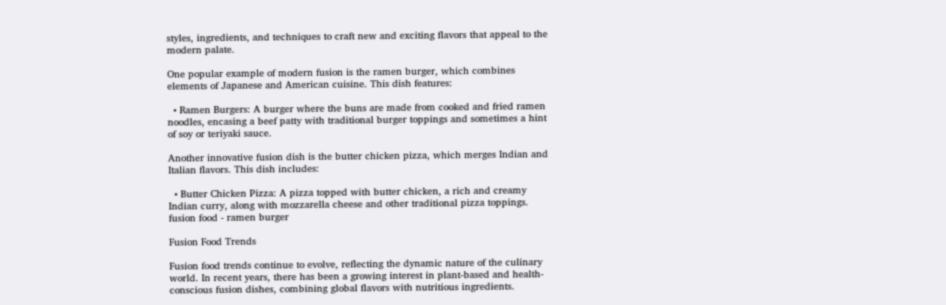styles, ingredients, and techniques to craft new and exciting flavors that appeal to the modern palate.

One popular example of modern fusion is the ramen burger, which combines elements of Japanese and American cuisine. This dish features:

  • Ramen Burgers: A burger where the buns are made from cooked and fried ramen noodles, encasing a beef patty with traditional burger toppings and sometimes a hint of soy or teriyaki sauce.

Another innovative fusion dish is the butter chicken pizza, which merges Indian and Italian flavors. This dish includes:

  • Butter Chicken Pizza: A pizza topped with butter chicken, a rich and creamy Indian curry, along with mozzarella cheese and other traditional pizza toppings.
fusion food - ramen burger

Fusion Food Trends

Fusion food trends continue to evolve, reflecting the dynamic nature of the culinary world. In recent years, there has been a growing interest in plant-based and health-conscious fusion dishes, combining global flavors with nutritious ingredients.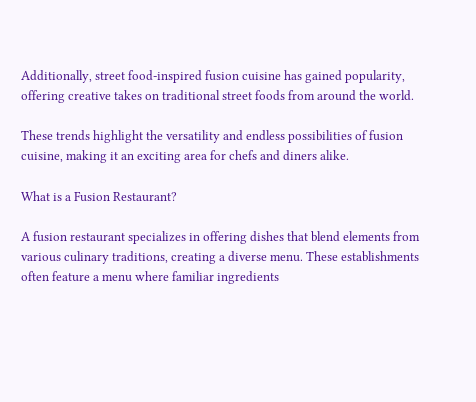Additionally, street food-inspired fusion cuisine has gained popularity, offering creative takes on traditional street foods from around the world.

These trends highlight the versatility and endless possibilities of fusion cuisine, making it an exciting area for chefs and diners alike.

What is a Fusion Restaurant?

A fusion restaurant specializes in offering dishes that blend elements from various culinary traditions, creating a diverse menu. These establishments often feature a menu where familiar ingredients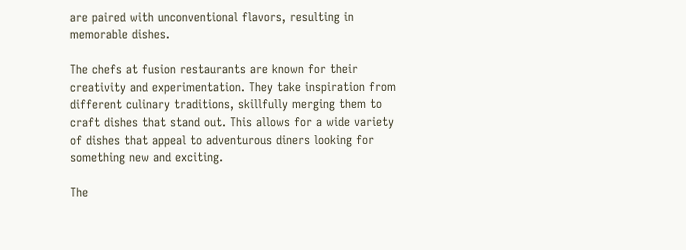are paired with unconventional flavors, resulting in memorable dishes.

The chefs at fusion restaurants are known for their creativity and experimentation. They take inspiration from different culinary traditions, skillfully merging them to craft dishes that stand out. This allows for a wide variety of dishes that appeal to adventurous diners looking for something new and exciting.

The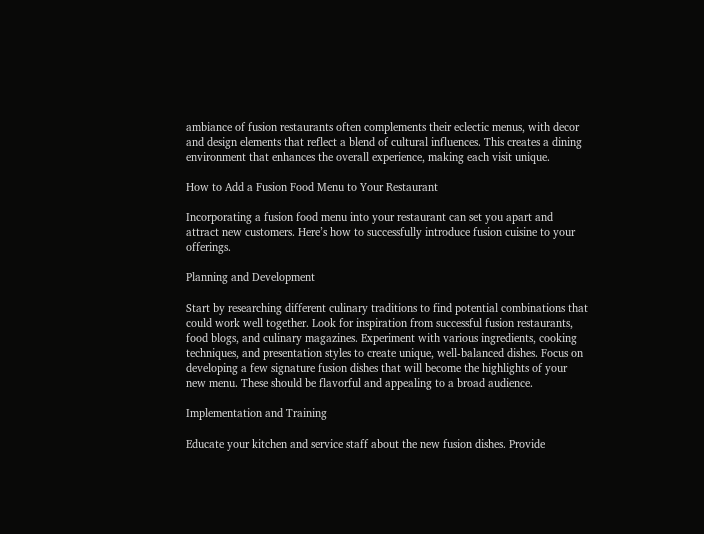ambiance of fusion restaurants often complements their eclectic menus, with decor and design elements that reflect a blend of cultural influences. This creates a dining environment that enhances the overall experience, making each visit unique.

How to Add a Fusion Food Menu to Your Restaurant

Incorporating a fusion food menu into your restaurant can set you apart and attract new customers. Here’s how to successfully introduce fusion cuisine to your offerings.

Planning and Development

Start by researching different culinary traditions to find potential combinations that could work well together. Look for inspiration from successful fusion restaurants, food blogs, and culinary magazines. Experiment with various ingredients, cooking techniques, and presentation styles to create unique, well-balanced dishes. Focus on developing a few signature fusion dishes that will become the highlights of your new menu. These should be flavorful and appealing to a broad audience.

Implementation and Training

Educate your kitchen and service staff about the new fusion dishes. Provide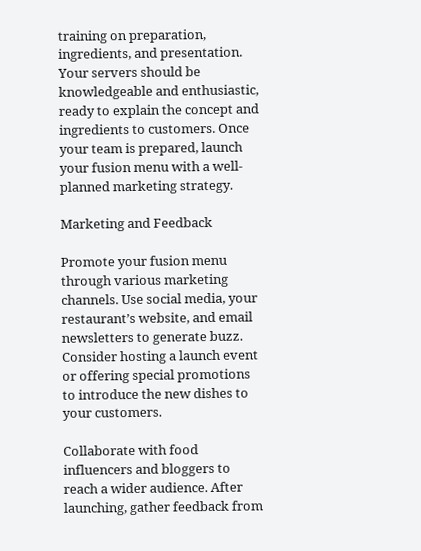training on preparation, ingredients, and presentation. Your servers should be knowledgeable and enthusiastic, ready to explain the concept and ingredients to customers. Once your team is prepared, launch your fusion menu with a well-planned marketing strategy.

Marketing and Feedback

Promote your fusion menu through various marketing channels. Use social media, your restaurant’s website, and email newsletters to generate buzz. Consider hosting a launch event or offering special promotions to introduce the new dishes to your customers.

Collaborate with food influencers and bloggers to reach a wider audience. After launching, gather feedback from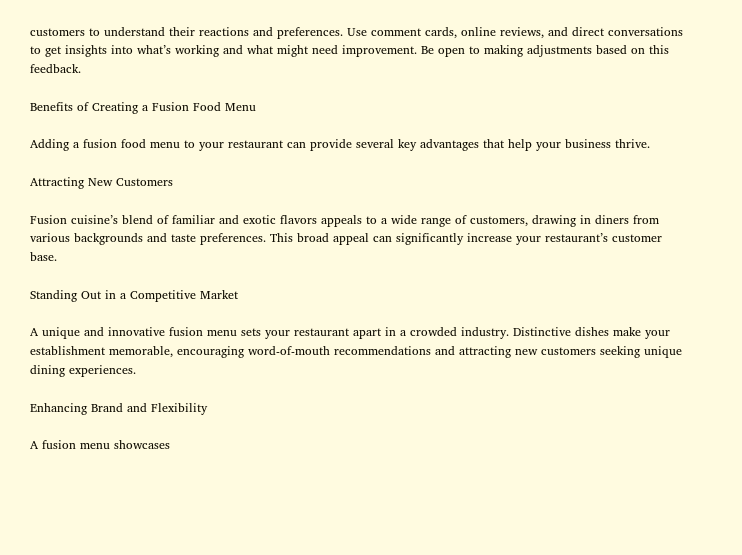customers to understand their reactions and preferences. Use comment cards, online reviews, and direct conversations to get insights into what’s working and what might need improvement. Be open to making adjustments based on this feedback.

Benefits of Creating a Fusion Food Menu

Adding a fusion food menu to your restaurant can provide several key advantages that help your business thrive.

Attracting New Customers

Fusion cuisine’s blend of familiar and exotic flavors appeals to a wide range of customers, drawing in diners from various backgrounds and taste preferences. This broad appeal can significantly increase your restaurant’s customer base.

Standing Out in a Competitive Market

A unique and innovative fusion menu sets your restaurant apart in a crowded industry. Distinctive dishes make your establishment memorable, encouraging word-of-mouth recommendations and attracting new customers seeking unique dining experiences.

Enhancing Brand and Flexibility

A fusion menu showcases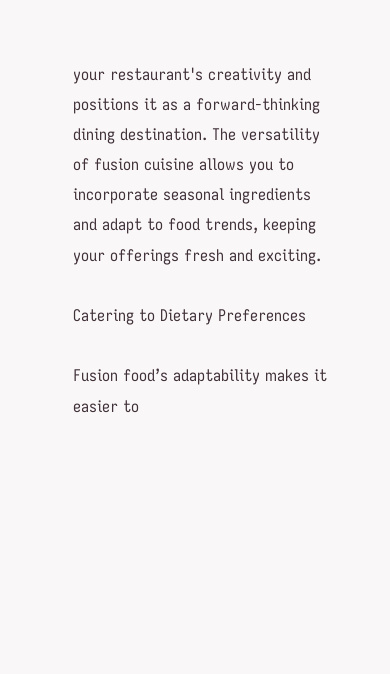your restaurant's creativity and positions it as a forward-thinking dining destination. The versatility of fusion cuisine allows you to incorporate seasonal ingredients and adapt to food trends, keeping your offerings fresh and exciting.

Catering to Dietary Preferences

Fusion food’s adaptability makes it easier to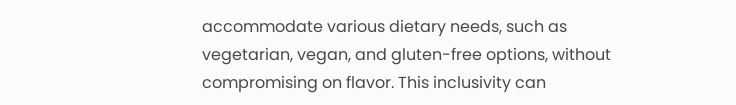accommodate various dietary needs, such as vegetarian, vegan, and gluten-free options, without compromising on flavor. This inclusivity can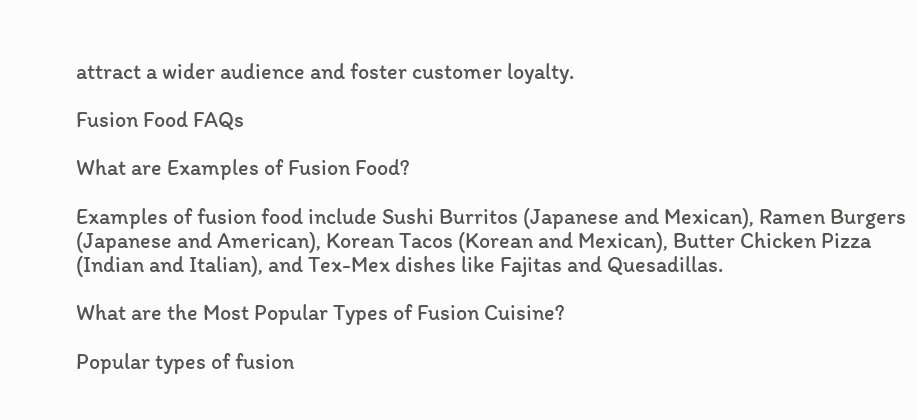attract a wider audience and foster customer loyalty.

Fusion Food FAQs

What are Examples of Fusion Food?

Examples of fusion food include Sushi Burritos (Japanese and Mexican), Ramen Burgers (Japanese and American), Korean Tacos (Korean and Mexican), Butter Chicken Pizza (Indian and Italian), and Tex-Mex dishes like Fajitas and Quesadillas.

What are the Most Popular Types of Fusion Cuisine?

Popular types of fusion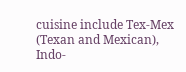cuisine include Tex-Mex (Texan and Mexican), Indo-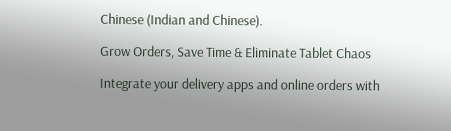Chinese (Indian and Chinese).

Grow Orders, Save Time & Eliminate Tablet Chaos

Integrate your delivery apps and online orders with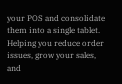your POS and consolidate them into a single tablet. Helping you reduce order issues, grow your sales, and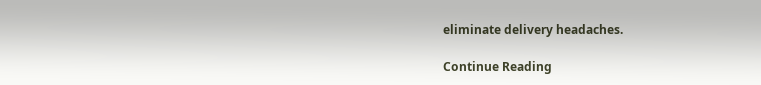eliminate delivery headaches.

Continue Reading